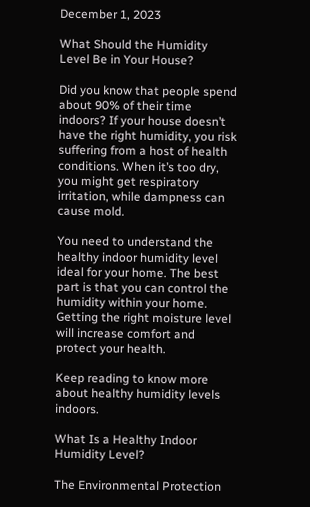December 1, 2023

What Should the Humidity Level Be in Your House?

Did you know that people spend about 90% of their time indoors? If your house doesn’t have the right humidity, you risk suffering from a host of health conditions. When it’s too dry, you might get respiratory irritation, while dampness can cause mold.

You need to understand the healthy indoor humidity level ideal for your home. The best part is that you can control the humidity within your home. Getting the right moisture level will increase comfort and protect your health.

Keep reading to know more about healthy humidity levels indoors.

What Is a Healthy Indoor Humidity Level?

The Environmental Protection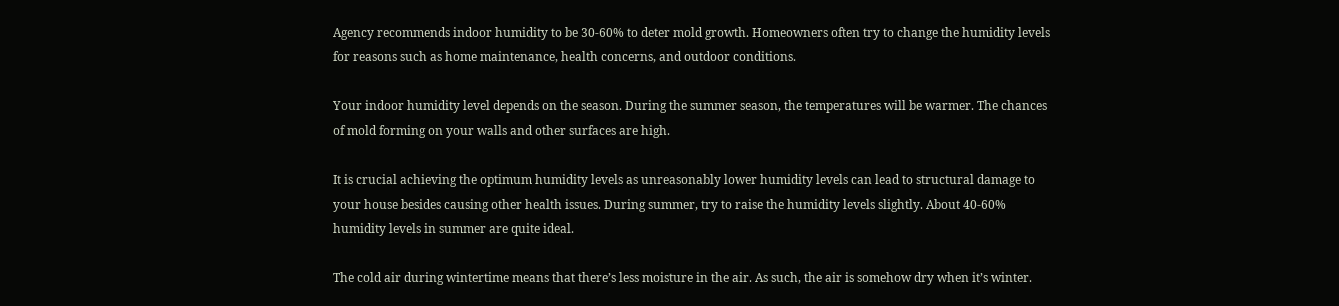Agency recommends indoor humidity to be 30-60% to deter mold growth. Homeowners often try to change the humidity levels for reasons such as home maintenance, health concerns, and outdoor conditions.

Your indoor humidity level depends on the season. During the summer season, the temperatures will be warmer. The chances of mold forming on your walls and other surfaces are high.

It is crucial achieving the optimum humidity levels as unreasonably lower humidity levels can lead to structural damage to your house besides causing other health issues. During summer, try to raise the humidity levels slightly. About 40-60% humidity levels in summer are quite ideal.

The cold air during wintertime means that there’s less moisture in the air. As such, the air is somehow dry when it’s winter.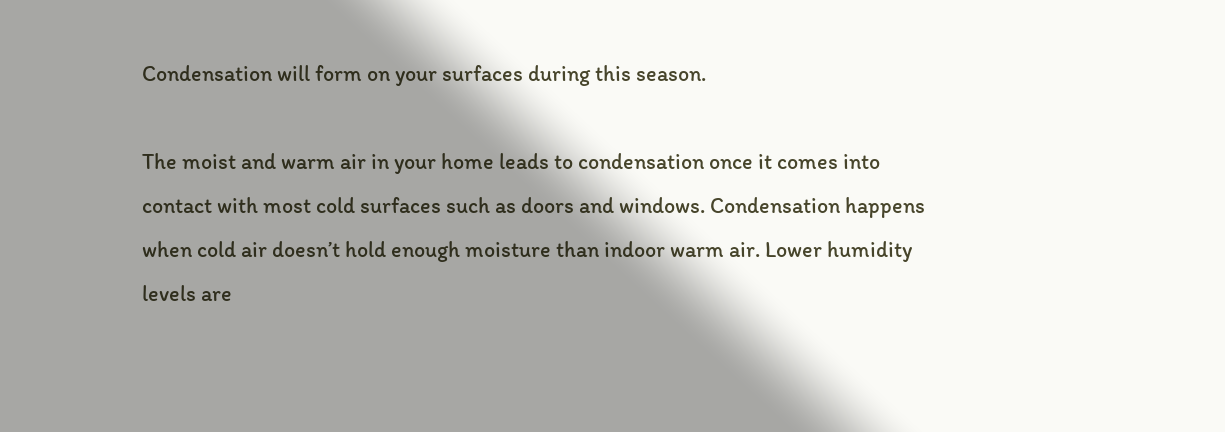Condensation will form on your surfaces during this season.

The moist and warm air in your home leads to condensation once it comes into contact with most cold surfaces such as doors and windows. Condensation happens when cold air doesn’t hold enough moisture than indoor warm air. Lower humidity levels are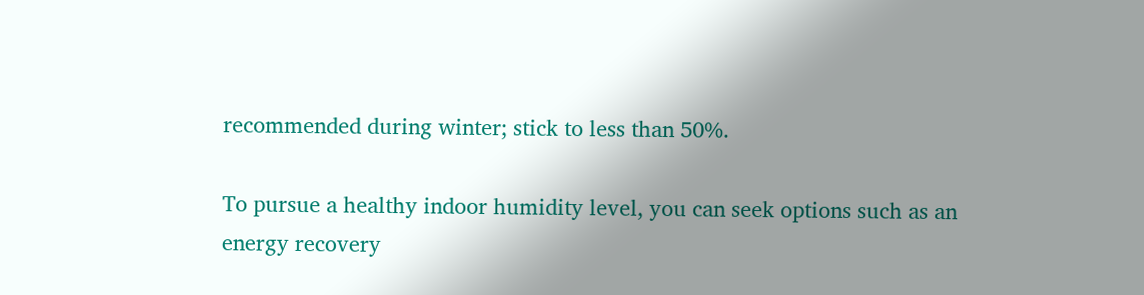recommended during winter; stick to less than 50%.

To pursue a healthy indoor humidity level, you can seek options such as an energy recovery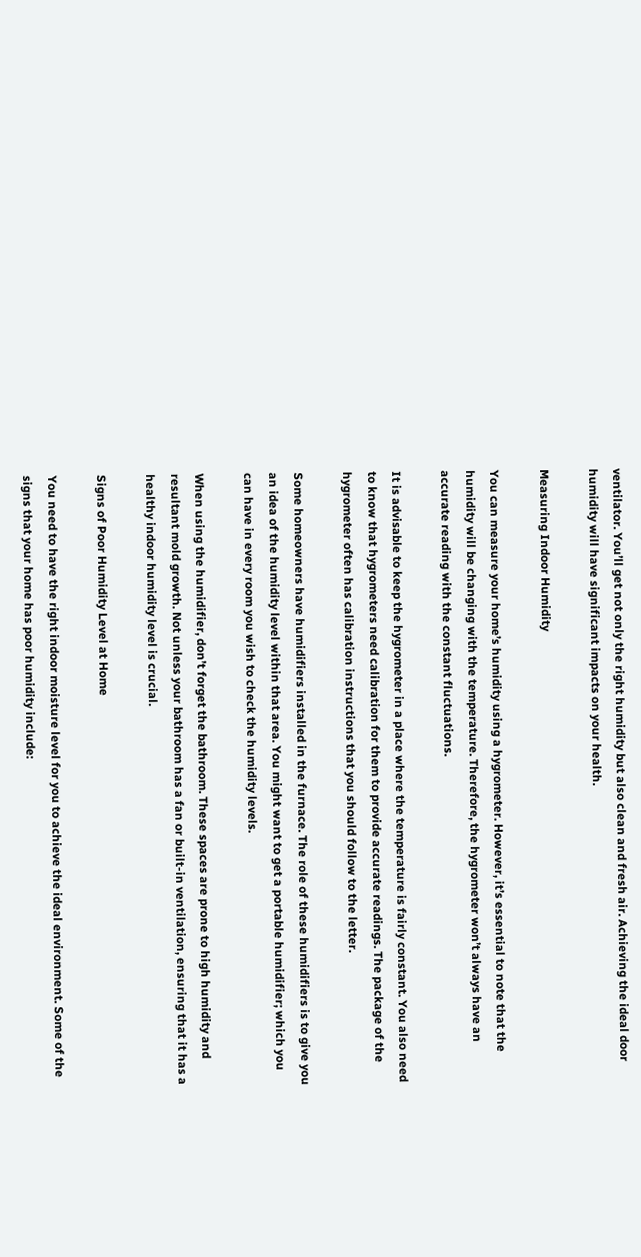ventilator. You’ll get not only the right humidity but also clean and fresh air. Achieving the ideal door humidity will have significant impacts on your health.

Measuring Indoor Humidity

You can measure your home’s humidity using a hygrometer. However, it’s essential to note that the humidity will be changing with the temperature. Therefore, the hygrometer won’t always have an accurate reading with the constant fluctuations.

It is advisable to keep the hygrometer in a place where the temperature is fairly constant. You also need to know that hygrometers need calibration for them to provide accurate readings. The package of the hygrometer often has calibration instructions that you should follow to the letter.

Some homeowners have humidifiers installed in the furnace. The role of these humidifiers is to give you an idea of the humidity level within that area. You might want to get a portable humidifier; which you can have in every room you wish to check the humidity levels.

When using the humidifier, don’t forget the bathroom. These spaces are prone to high humidity and resultant mold growth. Not unless your bathroom has a fan or built-in ventilation, ensuring that it has a healthy indoor humidity level is crucial.

Signs of Poor Humidity Level at Home

You need to have the right indoor moisture level for you to achieve the ideal environment. Some of the signs that your home has poor humidity include: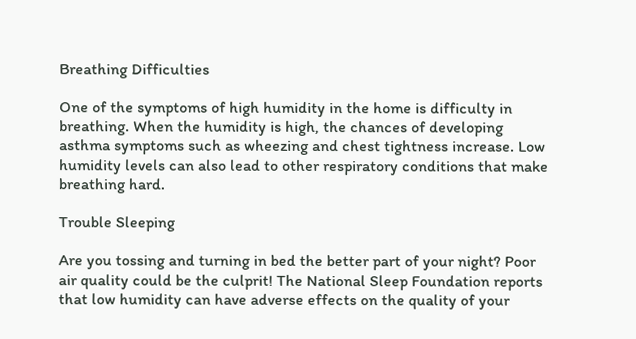Breathing Difficulties

One of the symptoms of high humidity in the home is difficulty in breathing. When the humidity is high, the chances of developing asthma symptoms such as wheezing and chest tightness increase. Low humidity levels can also lead to other respiratory conditions that make breathing hard.

Trouble Sleeping

Are you tossing and turning in bed the better part of your night? Poor air quality could be the culprit! The National Sleep Foundation reports that low humidity can have adverse effects on the quality of your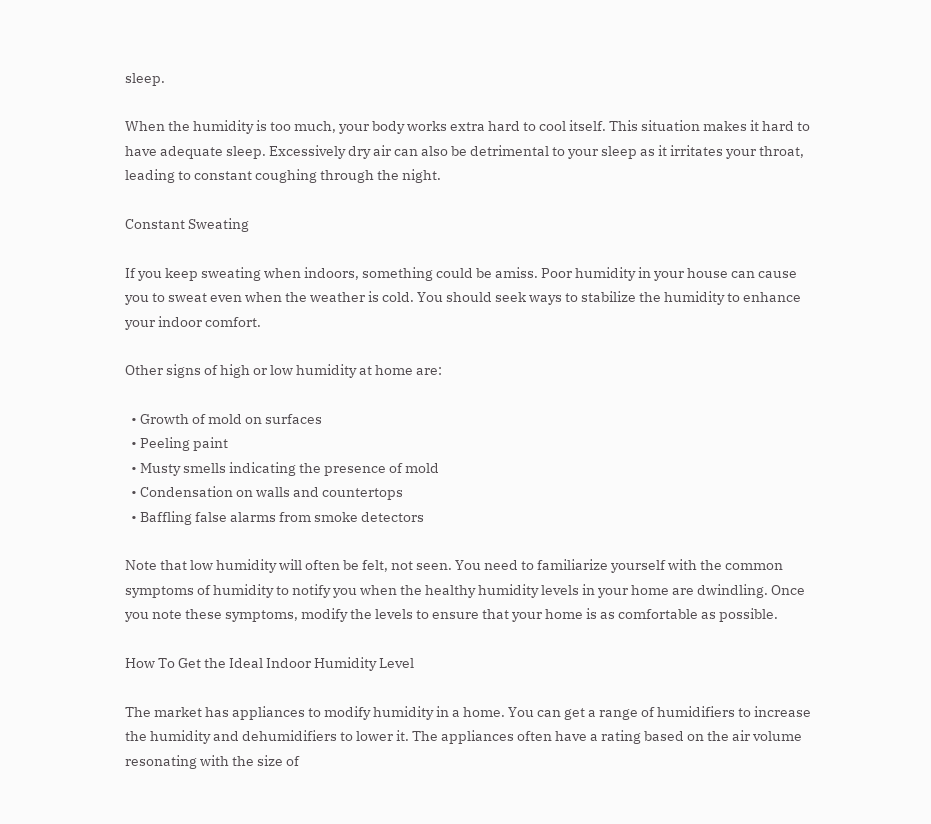sleep.

When the humidity is too much, your body works extra hard to cool itself. This situation makes it hard to have adequate sleep. Excessively dry air can also be detrimental to your sleep as it irritates your throat, leading to constant coughing through the night.

Constant Sweating

If you keep sweating when indoors, something could be amiss. Poor humidity in your house can cause you to sweat even when the weather is cold. You should seek ways to stabilize the humidity to enhance your indoor comfort.

Other signs of high or low humidity at home are:

  • Growth of mold on surfaces
  • Peeling paint
  • Musty smells indicating the presence of mold
  • Condensation on walls and countertops
  • Baffling false alarms from smoke detectors

Note that low humidity will often be felt, not seen. You need to familiarize yourself with the common symptoms of humidity to notify you when the healthy humidity levels in your home are dwindling. Once you note these symptoms, modify the levels to ensure that your home is as comfortable as possible.

How To Get the Ideal Indoor Humidity Level

The market has appliances to modify humidity in a home. You can get a range of humidifiers to increase the humidity and dehumidifiers to lower it. The appliances often have a rating based on the air volume resonating with the size of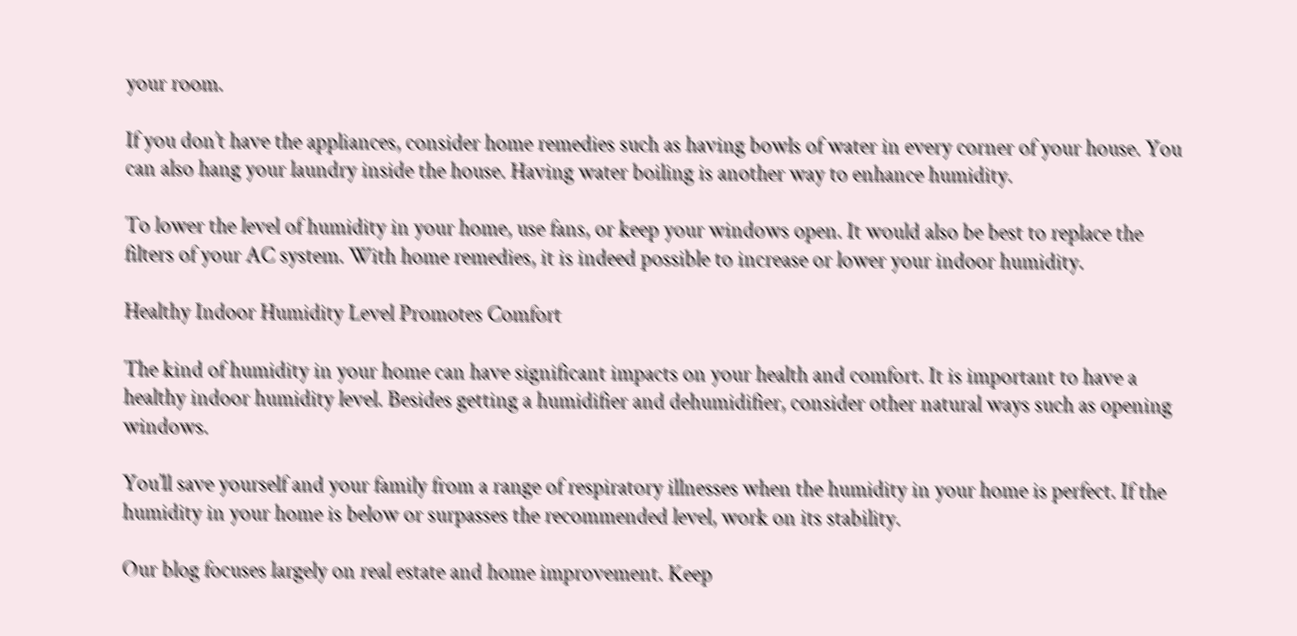your room.

If you don’t have the appliances, consider home remedies such as having bowls of water in every corner of your house. You can also hang your laundry inside the house. Having water boiling is another way to enhance humidity.

To lower the level of humidity in your home, use fans, or keep your windows open. It would also be best to replace the filters of your AC system. With home remedies, it is indeed possible to increase or lower your indoor humidity.

Healthy Indoor Humidity Level Promotes Comfort

The kind of humidity in your home can have significant impacts on your health and comfort. It is important to have a healthy indoor humidity level. Besides getting a humidifier and dehumidifier, consider other natural ways such as opening windows.

You’ll save yourself and your family from a range of respiratory illnesses when the humidity in your home is perfect. If the humidity in your home is below or surpasses the recommended level, work on its stability.

Our blog focuses largely on real estate and home improvement. Keep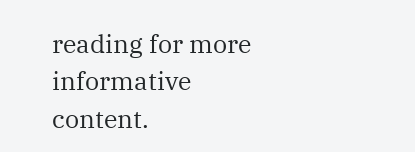reading for more informative content.